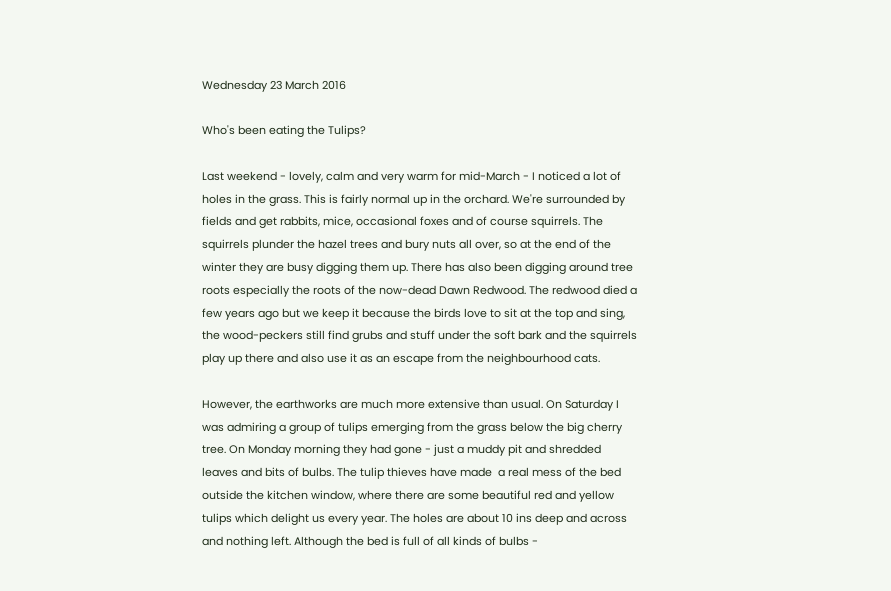Wednesday 23 March 2016

Who's been eating the Tulips?

Last weekend - lovely, calm and very warm for mid-March - I noticed a lot of holes in the grass. This is fairly normal up in the orchard. We're surrounded by fields and get rabbits, mice, occasional foxes and of course squirrels. The squirrels plunder the hazel trees and bury nuts all over, so at the end of the winter they are busy digging them up. There has also been digging around tree roots especially the roots of the now-dead Dawn Redwood. The redwood died a few years ago but we keep it because the birds love to sit at the top and sing, the wood-peckers still find grubs and stuff under the soft bark and the squirrels play up there and also use it as an escape from the neighbourhood cats.

However, the earthworks are much more extensive than usual. On Saturday I was admiring a group of tulips emerging from the grass below the big cherry tree. On Monday morning they had gone - just a muddy pit and shredded leaves and bits of bulbs. The tulip thieves have made  a real mess of the bed outside the kitchen window, where there are some beautiful red and yellow tulips which delight us every year. The holes are about 10 ins deep and across and nothing left. Although the bed is full of all kinds of bulbs -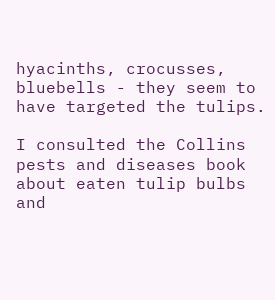hyacinths, crocusses, bluebells - they seem to have targeted the tulips.

I consulted the Collins pests and diseases book about eaten tulip bulbs and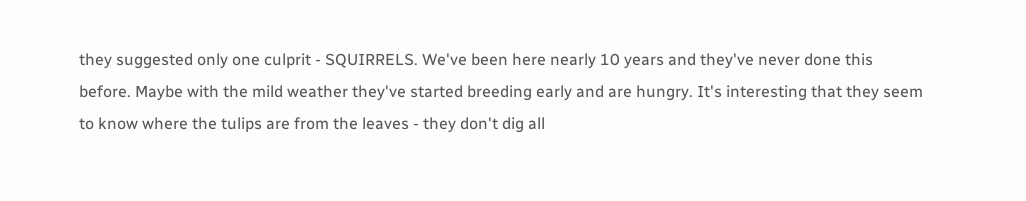they suggested only one culprit - SQUIRRELS. We've been here nearly 10 years and they've never done this before. Maybe with the mild weather they've started breeding early and are hungry. It's interesting that they seem to know where the tulips are from the leaves - they don't dig all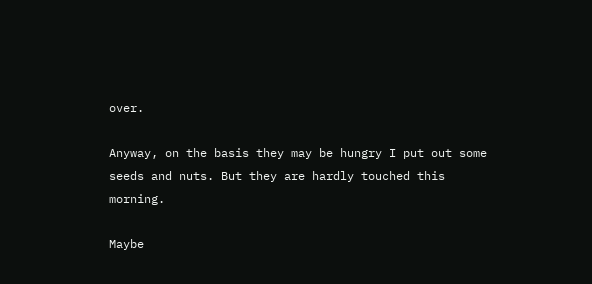over.

Anyway, on the basis they may be hungry I put out some seeds and nuts. But they are hardly touched this morning.

Maybe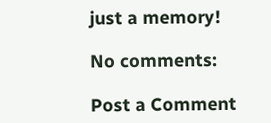just a memory!

No comments:

Post a Comment